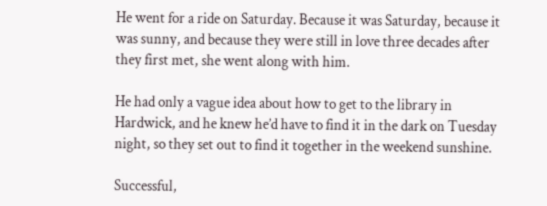He went for a ride on Saturday. Because it was Saturday, because it was sunny, and because they were still in love three decades after they first met, she went along with him.

He had only a vague idea about how to get to the library in Hardwick, and he knew he’d have to find it in the dark on Tuesday night, so they set out to find it together in the weekend sunshine.

Successful,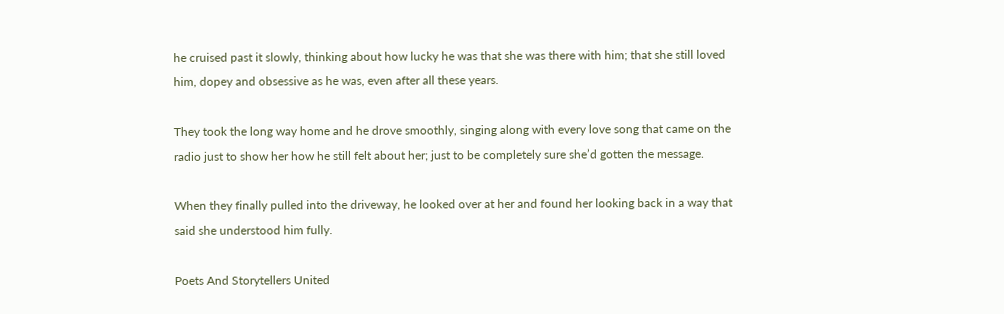he cruised past it slowly, thinking about how lucky he was that she was there with him; that she still loved him, dopey and obsessive as he was, even after all these years.

They took the long way home and he drove smoothly, singing along with every love song that came on the radio just to show her how he still felt about her; just to be completely sure she’d gotten the message.

When they finally pulled into the driveway, he looked over at her and found her looking back in a way that said she understood him fully.

Poets And Storytellers United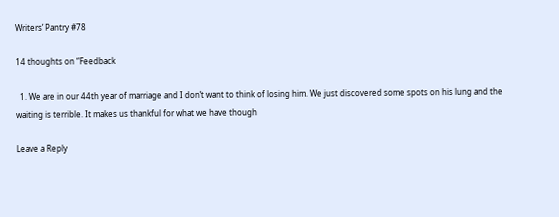Writers’ Pantry #78

14 thoughts on “Feedback

  1. We are in our 44th year of marriage and I don’t want to think of losing him. We just discovered some spots on his lung and the waiting is terrible. It makes us thankful for what we have though

Leave a Reply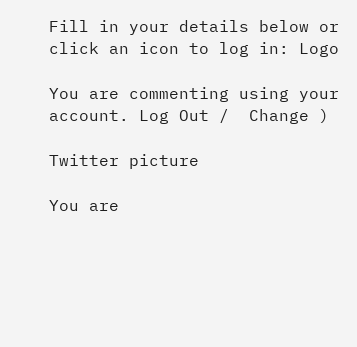Fill in your details below or click an icon to log in: Logo

You are commenting using your account. Log Out /  Change )

Twitter picture

You are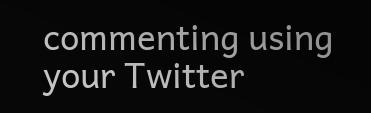commenting using your Twitter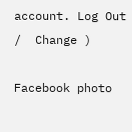account. Log Out /  Change )

Facebook photo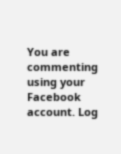You are commenting using your Facebook account. Log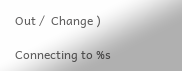Out /  Change )

Connecting to %s